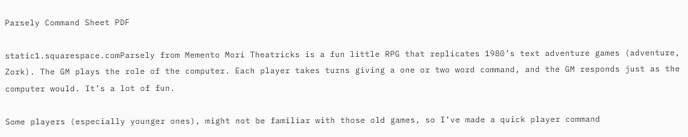Parsely Command Sheet PDF

static1.squarespace.comParsely from Memento Mori Theatricks is a fun little RPG that replicates 1980’s text adventure games (adventure, Zork). The GM plays the role of the computer. Each player takes turns giving a one or two word command, and the GM responds just as the computer would. It’s a lot of fun.

Some players (especially younger ones), might not be familiar with those old games, so I’ve made a quick player command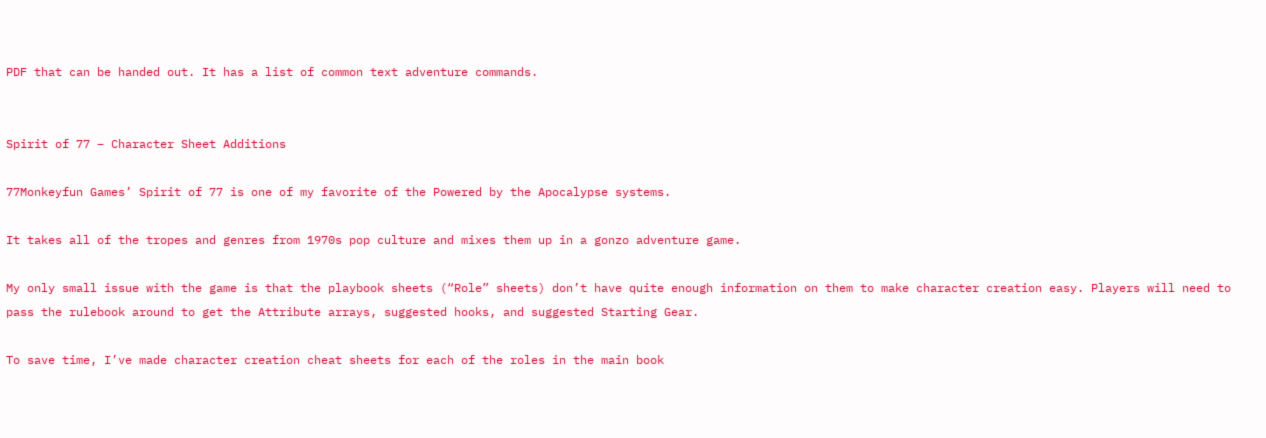PDF that can be handed out. It has a list of common text adventure commands.


Spirit of 77 – Character Sheet Additions

77Monkeyfun Games’ Spirit of 77 is one of my favorite of the Powered by the Apocalypse systems.

It takes all of the tropes and genres from 1970s pop culture and mixes them up in a gonzo adventure game.

My only small issue with the game is that the playbook sheets (“Role” sheets) don’t have quite enough information on them to make character creation easy. Players will need to pass the rulebook around to get the Attribute arrays, suggested hooks, and suggested Starting Gear.

To save time, I’ve made character creation cheat sheets for each of the roles in the main book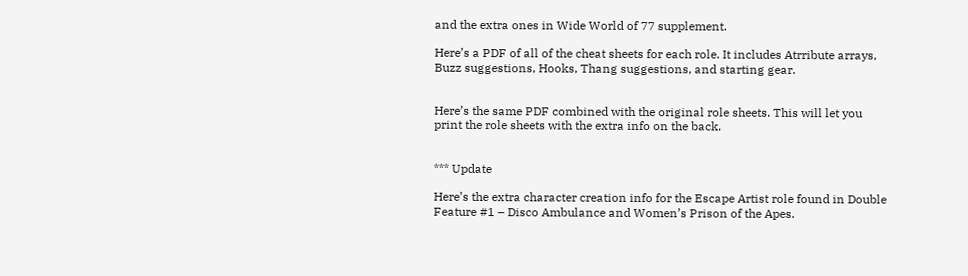and the extra ones in Wide World of 77 supplement.

Here’s a PDF of all of the cheat sheets for each role. It includes Atrribute arrays,  Buzz suggestions, Hooks, Thang suggestions, and starting gear.


Here’s the same PDF combined with the original role sheets. This will let you print the role sheets with the extra info on the back.


*** Update

Here’s the extra character creation info for the Escape Artist role found in Double Feature #1 – Disco Ambulance and Women’s Prison of the Apes.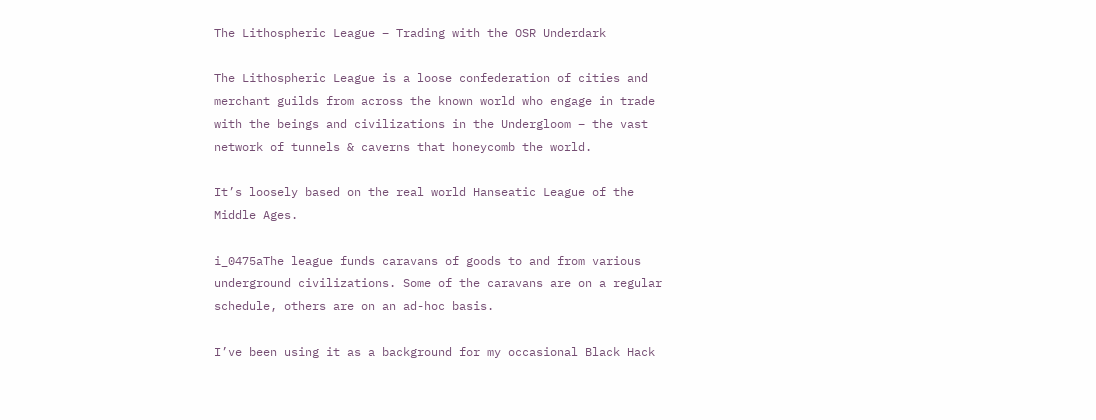The Lithospheric League – Trading with the OSR Underdark

The Lithospheric League is a loose confederation of cities and merchant guilds from across the known world who engage in trade with the beings and civilizations in the Undergloom – the vast network of tunnels & caverns that honeycomb the world.

It’s loosely based on the real world Hanseatic League of the Middle Ages.

i_0475aThe league funds caravans of goods to and from various underground civilizations. Some of the caravans are on a regular schedule, others are on an ad-hoc basis.

I’ve been using it as a background for my occasional Black Hack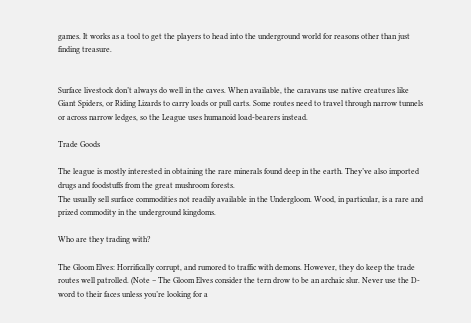games. It works as a tool to get the players to head into the underground world for reasons other than just finding treasure.


Surface livestock don’t always do well in the caves. When available, the caravans use native creatures like Giant Spiders, or Riding Lizards to carry loads or pull carts. Some routes need to travel through narrow tunnels or across narrow ledges, so the League uses humanoid load-bearers instead.

Trade Goods

The league is mostly interested in obtaining the rare minerals found deep in the earth. They’ve also imported drugs and foodstuffs from the great mushroom forests.
The usually sell surface commodities not readily available in the Undergloom. Wood, in particular, is a rare and prized commodity in the underground kingdoms.

Who are they trading with?

The Gloom Elves: Horrifically corrupt, and rumored to traffic with demons. However, they do keep the trade routes well patrolled. (Note – The Gloom Elves consider the tern drow to be an archaic slur. Never use the D-word to their faces unless you’re looking for a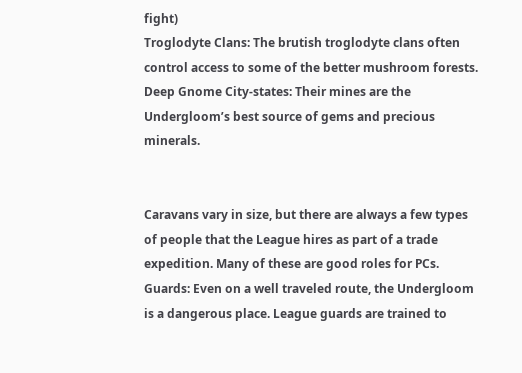fight)
Troglodyte Clans: The brutish troglodyte clans often control access to some of the better mushroom forests.
Deep Gnome City-states: Their mines are the Undergloom’s best source of gems and precious minerals.


Caravans vary in size, but there are always a few types of people that the League hires as part of a trade expedition. Many of these are good roles for PCs.
Guards: Even on a well traveled route, the Undergloom is a dangerous place. League guards are trained to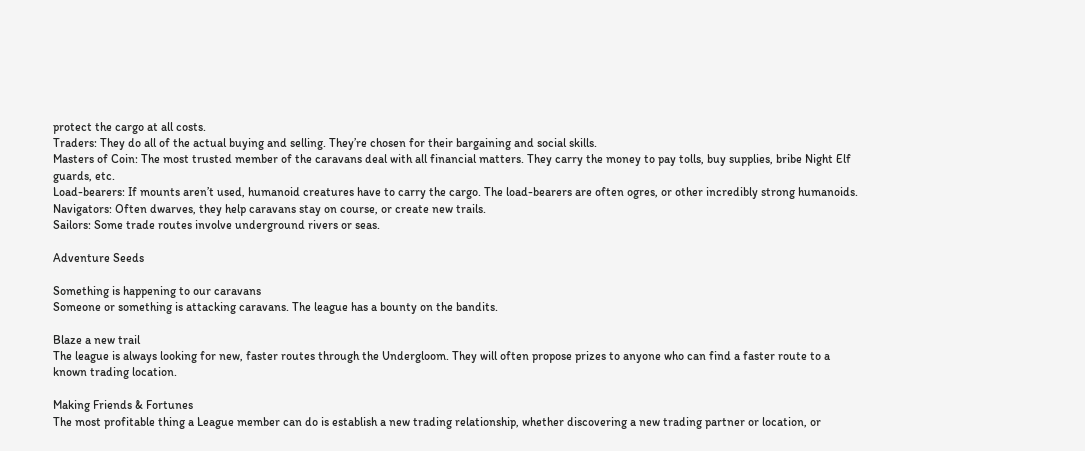protect the cargo at all costs.
Traders: They do all of the actual buying and selling. They’re chosen for their bargaining and social skills.
Masters of Coin: The most trusted member of the caravans deal with all financial matters. They carry the money to pay tolls, buy supplies, bribe Night Elf guards, etc.
Load-bearers: If mounts aren’t used, humanoid creatures have to carry the cargo. The load-bearers are often ogres, or other incredibly strong humanoids.
Navigators: Often dwarves, they help caravans stay on course, or create new trails.
Sailors: Some trade routes involve underground rivers or seas.

Adventure Seeds

Something is happening to our caravans
Someone or something is attacking caravans. The league has a bounty on the bandits.

Blaze a new trail
The league is always looking for new, faster routes through the Undergloom. They will often propose prizes to anyone who can find a faster route to a known trading location.

Making Friends & Fortunes
The most profitable thing a League member can do is establish a new trading relationship, whether discovering a new trading partner or location, or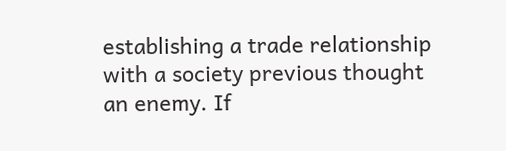establishing a trade relationship with a society previous thought an enemy. If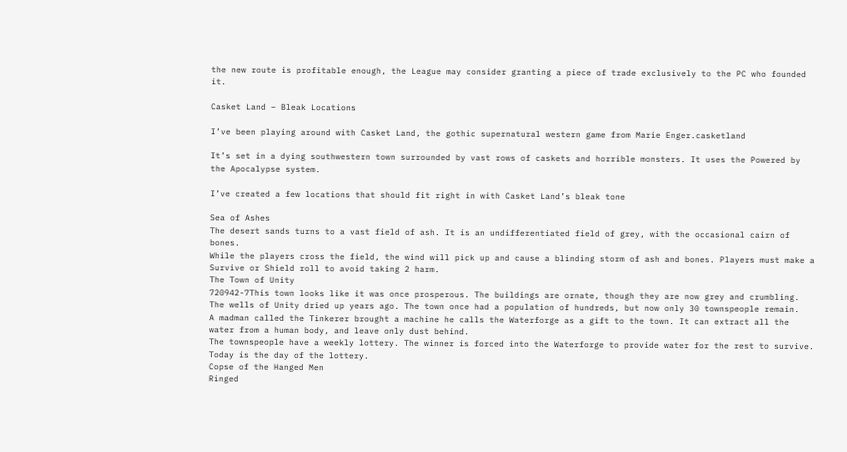the new route is profitable enough, the League may consider granting a piece of trade exclusively to the PC who founded it.

Casket Land – Bleak Locations

I’ve been playing around with Casket Land, the gothic supernatural western game from Marie Enger.casketland

It’s set in a dying southwestern town surrounded by vast rows of caskets and horrible monsters. It uses the Powered by the Apocalypse system.

I’ve created a few locations that should fit right in with Casket Land’s bleak tone

Sea of Ashes
The desert sands turns to a vast field of ash. It is an undifferentiated field of grey, with the occasional cairn of bones.
While the players cross the field, the wind will pick up and cause a blinding storm of ash and bones. Players must make a Survive or Shield roll to avoid taking 2 harm.
The Town of Unity
720942-7This town looks like it was once prosperous. The buildings are ornate, though they are now grey and crumbling.
The wells of Unity dried up years ago. The town once had a population of hundreds, but now only 30 townspeople remain.
A madman called the Tinkerer brought a machine he calls the Waterforge as a gift to the town. It can extract all the water from a human body, and leave only dust behind.
The townspeople have a weekly lottery. The winner is forced into the Waterforge to provide water for the rest to survive. Today is the day of the lottery.
Copse of the Hanged Men
Ringed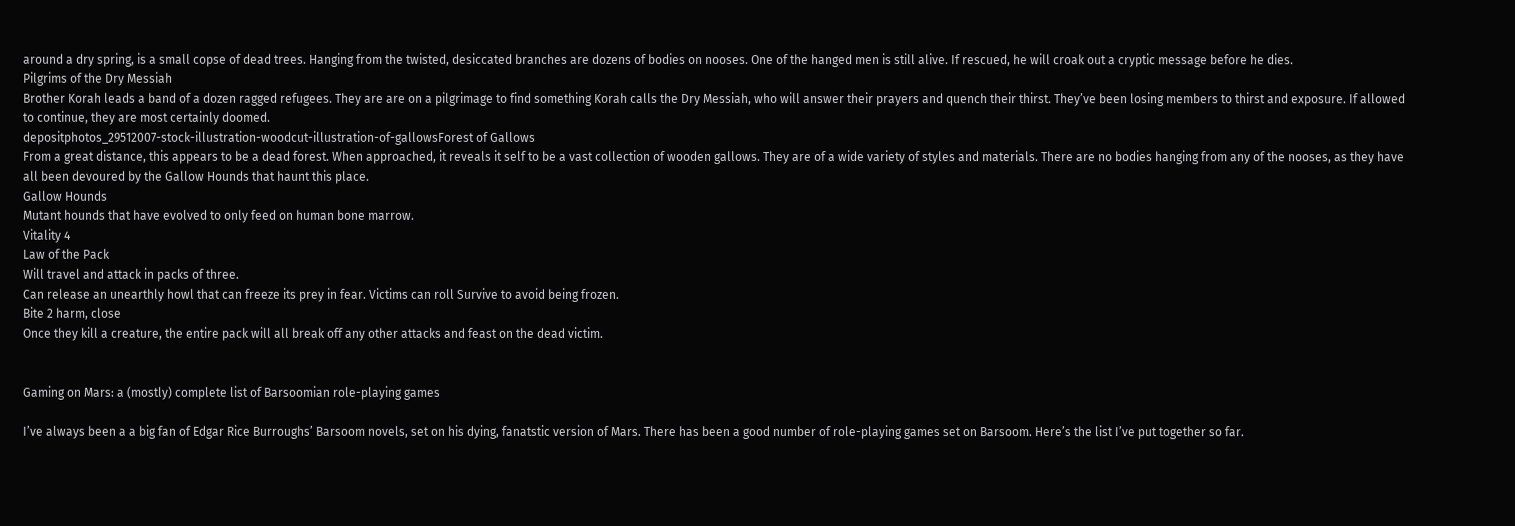around a dry spring, is a small copse of dead trees. Hanging from the twisted, desiccated branches are dozens of bodies on nooses. One of the hanged men is still alive. If rescued, he will croak out a cryptic message before he dies.
Pilgrims of the Dry Messiah
Brother Korah leads a band of a dozen ragged refugees. They are are on a pilgrimage to find something Korah calls the Dry Messiah, who will answer their prayers and quench their thirst. They’ve been losing members to thirst and exposure. If allowed to continue, they are most certainly doomed.
depositphotos_29512007-stock-illustration-woodcut-illustration-of-gallowsForest of Gallows
From a great distance, this appears to be a dead forest. When approached, it reveals it self to be a vast collection of wooden gallows. They are of a wide variety of styles and materials. There are no bodies hanging from any of the nooses, as they have all been devoured by the Gallow Hounds that haunt this place.
Gallow Hounds
Mutant hounds that have evolved to only feed on human bone marrow.
Vitality 4
Law of the Pack
Will travel and attack in packs of three.
Can release an unearthly howl that can freeze its prey in fear. Victims can roll Survive to avoid being frozen.
Bite 2 harm, close
Once they kill a creature, the entire pack will all break off any other attacks and feast on the dead victim.


Gaming on Mars: a (mostly) complete list of Barsoomian role-playing games

I’ve always been a a big fan of Edgar Rice Burroughs’ Barsoom novels, set on his dying, fanatstic version of Mars. There has been a good number of role-playing games set on Barsoom. Here’s the list I’ve put together so far.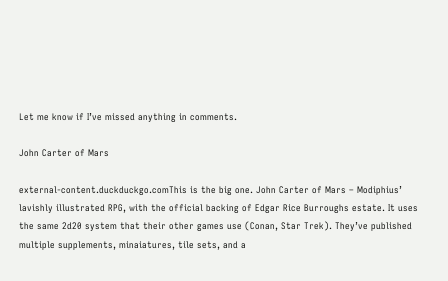Let me know if I’ve missed anything in comments.

John Carter of Mars

external-content.duckduckgo.comThis is the big one. John Carter of Mars – Modiphius’ lavishly illustrated RPG, with the official backing of Edgar Rice Burroughs estate. It uses the same 2d20 system that their other games use (Conan, Star Trek). They’ve published multiple supplements, minaiatures, tile sets, and a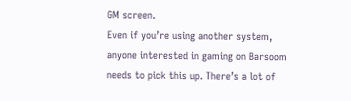GM screen.
Even if you’re using another system, anyone interested in gaming on Barsoom needs to pick this up. There’s a lot of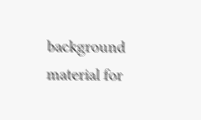background material for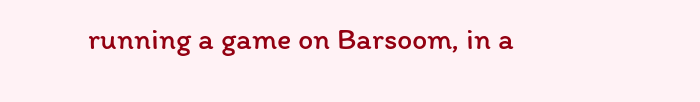running a game on Barsoom, in a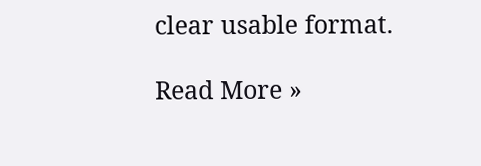clear usable format.

Read More »